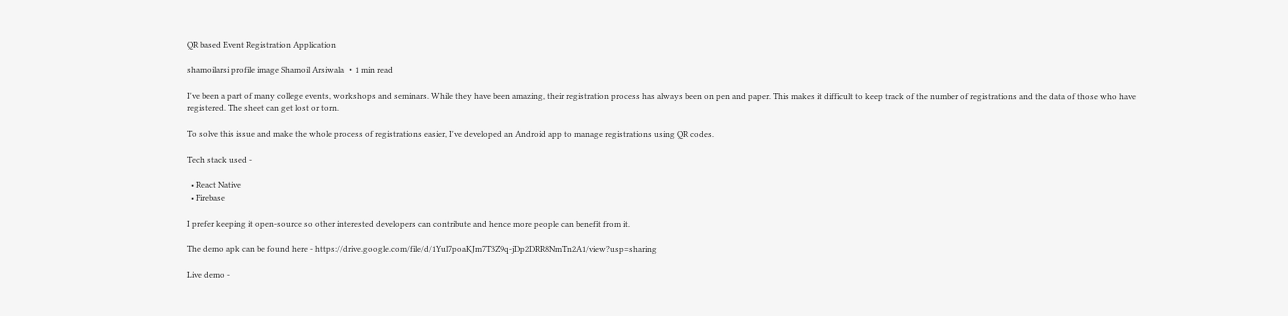QR based Event Registration Application

shamoilarsi profile image Shamoil Arsiwala ・1 min read

I've been a part of many college events, workshops and seminars. While they have been amazing, their registration process has always been on pen and paper. This makes it difficult to keep track of the number of registrations and the data of those who have registered. The sheet can get lost or torn.

To solve this issue and make the whole process of registrations easier, I've developed an Android app to manage registrations using QR codes.

Tech stack used -

  • React Native
  • Firebase

I prefer keeping it open-source so other interested developers can contribute and hence more people can benefit from it.

The demo apk can be found here - https://drive.google.com/file/d/1Yul7poaKJm7T3Z9q-jDp2DRR8NmTn2A1/view?usp=sharing

Live demo -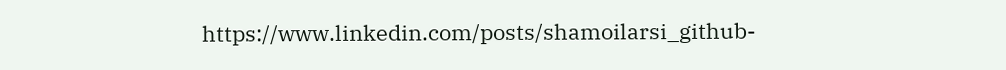https://www.linkedin.com/posts/shamoilarsi_github-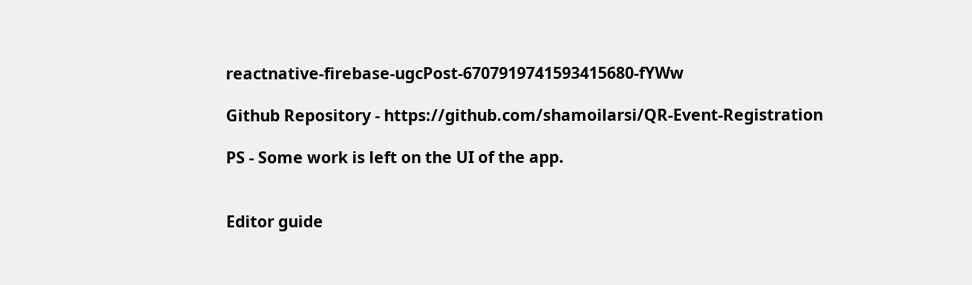reactnative-firebase-ugcPost-6707919741593415680-fYWw

Github Repository - https://github.com/shamoilarsi/QR-Event-Registration

PS - Some work is left on the UI of the app.


Editor guide